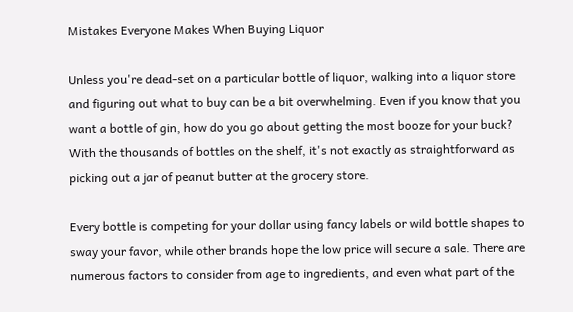Mistakes Everyone Makes When Buying Liquor

Unless you're dead-set on a particular bottle of liquor, walking into a liquor store and figuring out what to buy can be a bit overwhelming. Even if you know that you want a bottle of gin, how do you go about getting the most booze for your buck? With the thousands of bottles on the shelf, it's not exactly as straightforward as picking out a jar of peanut butter at the grocery store.

Every bottle is competing for your dollar using fancy labels or wild bottle shapes to sway your favor, while other brands hope the low price will secure a sale. There are numerous factors to consider from age to ingredients, and even what part of the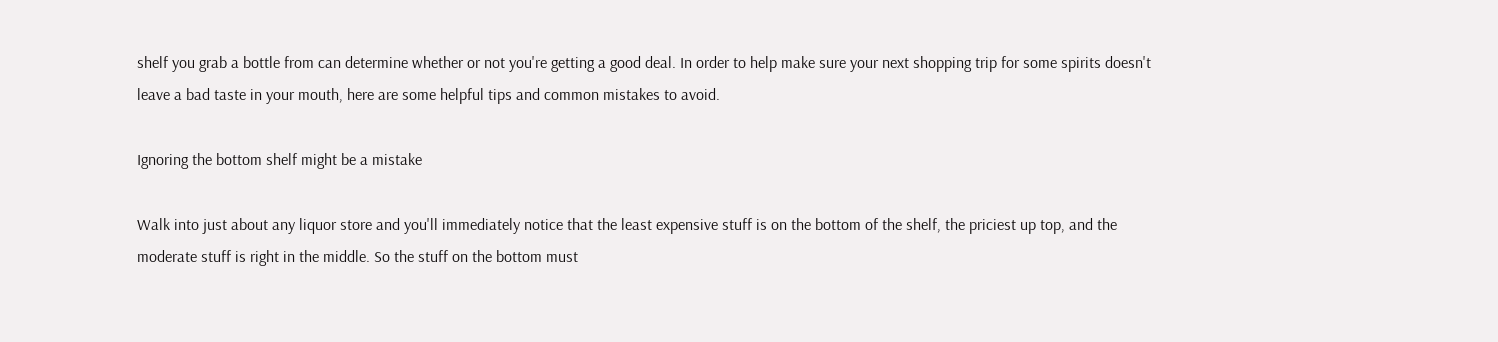shelf you grab a bottle from can determine whether or not you're getting a good deal. In order to help make sure your next shopping trip for some spirits doesn't leave a bad taste in your mouth, here are some helpful tips and common mistakes to avoid.

Ignoring the bottom shelf might be a mistake

Walk into just about any liquor store and you'll immediately notice that the least expensive stuff is on the bottom of the shelf, the priciest up top, and the moderate stuff is right in the middle. So the stuff on the bottom must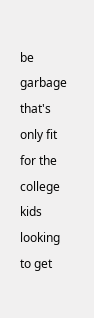be garbage that's only fit for the college kids looking to get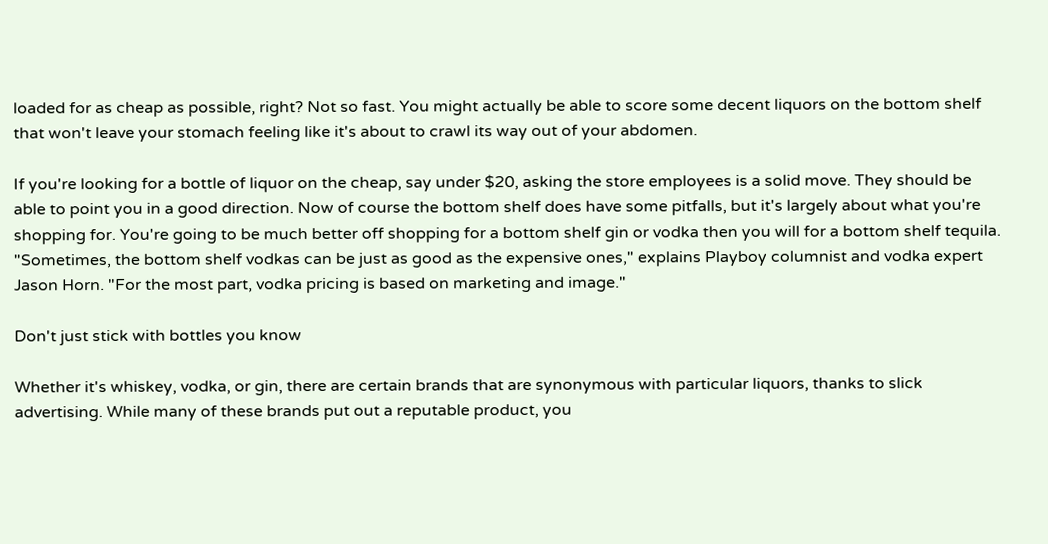loaded for as cheap as possible, right? Not so fast. You might actually be able to score some decent liquors on the bottom shelf that won't leave your stomach feeling like it's about to crawl its way out of your abdomen.

If you're looking for a bottle of liquor on the cheap, say under $20, asking the store employees is a solid move. They should be able to point you in a good direction. Now of course the bottom shelf does have some pitfalls, but it's largely about what you're shopping for. You're going to be much better off shopping for a bottom shelf gin or vodka then you will for a bottom shelf tequila. "Sometimes, the bottom shelf vodkas can be just as good as the expensive ones," explains Playboy columnist and vodka expert Jason Horn. "For the most part, vodka pricing is based on marketing and image."

Don't just stick with bottles you know

Whether it's whiskey, vodka, or gin, there are certain brands that are synonymous with particular liquors, thanks to slick advertising. While many of these brands put out a reputable product, you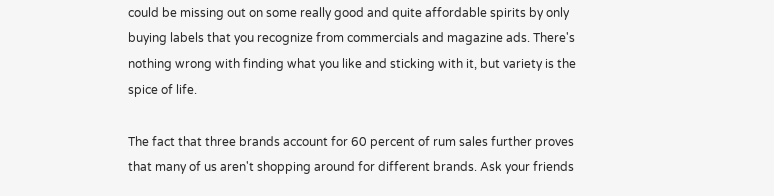could be missing out on some really good and quite affordable spirits by only buying labels that you recognize from commercials and magazine ads. There's nothing wrong with finding what you like and sticking with it, but variety is the spice of life.

The fact that three brands account for 60 percent of rum sales further proves that many of us aren't shopping around for different brands. Ask your friends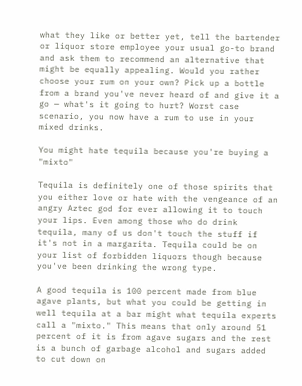what they like or better yet, tell the bartender or liquor store employee your usual go-to brand and ask them to recommend an alternative that might be equally appealing. Would you rather choose your rum on your own? Pick up a bottle from a brand you've never heard of and give it a go — what's it going to hurt? Worst case scenario, you now have a rum to use in your mixed drinks.

You might hate tequila because you're buying a "mixto"

Tequila is definitely one of those spirits that you either love or hate with the vengeance of an angry Aztec god for ever allowing it to touch your lips. Even among those who do drink tequila, many of us don't touch the stuff if it's not in a margarita. Tequila could be on your list of forbidden liquors though because you've been drinking the wrong type.

A good tequila is 100 percent made from blue agave plants, but what you could be getting in well tequila at a bar might what tequila experts call a "mixto." This means that only around 51 percent of it is from agave sugars and the rest is a bunch of garbage alcohol and sugars added to cut down on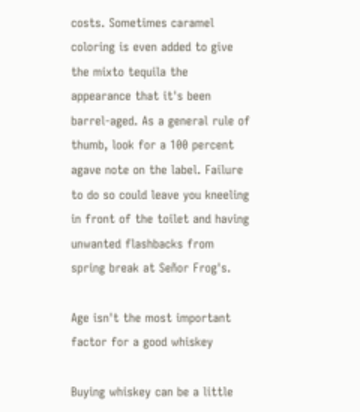costs. Sometimes caramel coloring is even added to give the mixto tequila the appearance that it's been barrel-aged. As a general rule of thumb, look for a 100 percent agave note on the label. Failure to do so could leave you kneeling in front of the toilet and having unwanted flashbacks from spring break at Señor Frog's.

Age isn't the most important factor for a good whiskey

Buying whiskey can be a little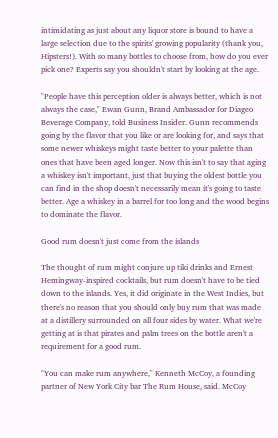intimidating as just about any liquor store is bound to have a large selection due to the spirits' growing popularity (thank you, Hipsters!). With so many bottles to choose from, how do you ever pick one? Experts say you shouldn't start by looking at the age.

"People have this perception older is always better, which is not always the case," Ewan Gunn, Brand Ambassador for Diageo Beverage Company, told Business Insider. Gunn recommends going by the flavor that you like or are looking for, and says that some newer whiskeys might taste better to your palette than ones that have been aged longer. Now this isn't to say that aging a whiskey isn't important, just that buying the oldest bottle you can find in the shop doesn't necessarily mean it's going to taste better. Age a whiskey in a barrel for too long and the wood begins to dominate the flavor.

Good rum doesn't just come from the islands

The thought of rum might conjure up tiki drinks and Ernest Hemingway-inspired cocktails, but rum doesn't have to be tied down to the islands. Yes, it did originate in the West Indies, but  there's no reason that you should only buy rum that was made at a distillery surrounded on all four sides by water. What we're getting at is that pirates and palm trees on the bottle aren't a requirement for a good rum.

"You can make rum anywhere," Kenneth McCoy, a founding partner of New York City bar The Rum House, said. McCoy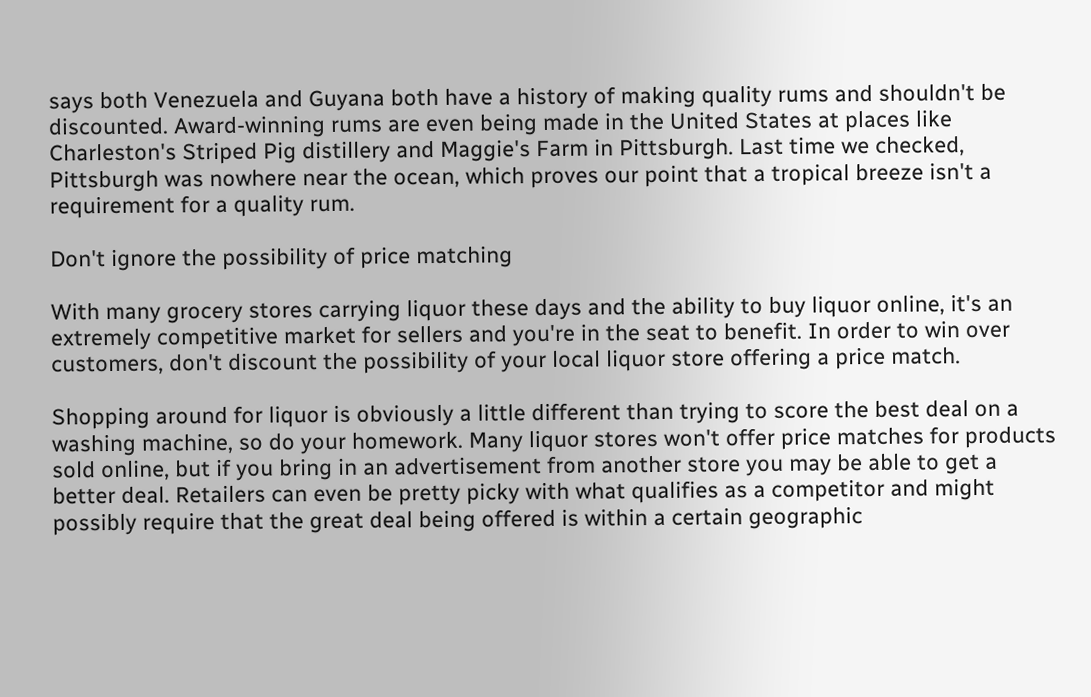says both Venezuela and Guyana both have a history of making quality rums and shouldn't be discounted. Award-winning rums are even being made in the United States at places like Charleston's Striped Pig distillery and Maggie's Farm in Pittsburgh. Last time we checked, Pittsburgh was nowhere near the ocean, which proves our point that a tropical breeze isn't a requirement for a quality rum.

Don't ignore the possibility of price matching

With many grocery stores carrying liquor these days and the ability to buy liquor online, it's an extremely competitive market for sellers and you're in the seat to benefit. In order to win over customers, don't discount the possibility of your local liquor store offering a price match.

Shopping around for liquor is obviously a little different than trying to score the best deal on a washing machine, so do your homework. Many liquor stores won't offer price matches for products sold online, but if you bring in an advertisement from another store you may be able to get a better deal. Retailers can even be pretty picky with what qualifies as a competitor and might possibly require that the great deal being offered is within a certain geographic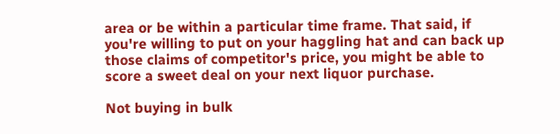area or be within a particular time frame. That said, if you're willing to put on your haggling hat and can back up those claims of competitor's price, you might be able to score a sweet deal on your next liquor purchase.

Not buying in bulk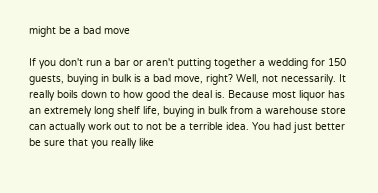might be a bad move

If you don't run a bar or aren't putting together a wedding for 150 guests, buying in bulk is a bad move, right? Well, not necessarily. It really boils down to how good the deal is. Because most liquor has an extremely long shelf life, buying in bulk from a warehouse store can actually work out to not be a terrible idea. You had just better be sure that you really like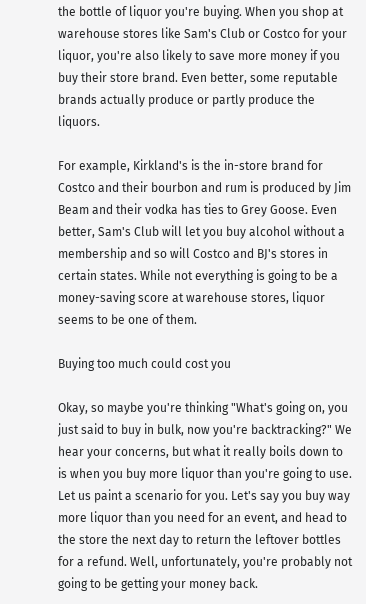the bottle of liquor you're buying. When you shop at warehouse stores like Sam's Club or Costco for your liquor, you're also likely to save more money if you buy their store brand. Even better, some reputable brands actually produce or partly produce the liquors.

For example, Kirkland's is the in-store brand for Costco and their bourbon and rum is produced by Jim Beam and their vodka has ties to Grey Goose. Even better, Sam's Club will let you buy alcohol without a membership and so will Costco and BJ's stores in certain states. While not everything is going to be a money-saving score at warehouse stores, liquor seems to be one of them.

Buying too much could cost you

Okay, so maybe you're thinking "What's going on, you just said to buy in bulk, now you're backtracking?" We hear your concerns, but what it really boils down to is when you buy more liquor than you're going to use. Let us paint a scenario for you. Let's say you buy way more liquor than you need for an event, and head to the store the next day to return the leftover bottles for a refund. Well, unfortunately, you're probably not going to be getting your money back.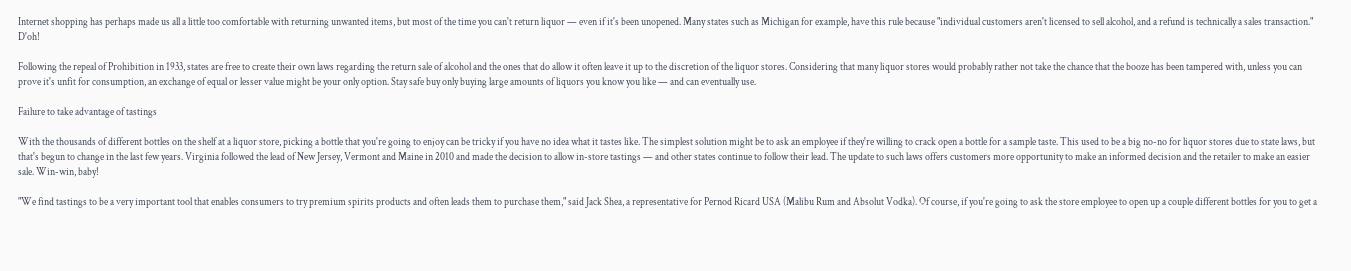Internet shopping has perhaps made us all a little too comfortable with returning unwanted items, but most of the time you can't return liquor — even if it's been unopened. Many states such as Michigan for example, have this rule because "individual customers aren't licensed to sell alcohol, and a refund is technically a sales transaction." D'oh!

Following the repeal of Prohibition in 1933, states are free to create their own laws regarding the return sale of alcohol and the ones that do allow it often leave it up to the discretion of the liquor stores. Considering that many liquor stores would probably rather not take the chance that the booze has been tampered with, unless you can prove it's unfit for consumption, an exchange of equal or lesser value might be your only option. Stay safe buy only buying large amounts of liquors you know you like — and can eventually use.

Failure to take advantage of tastings

With the thousands of different bottles on the shelf at a liquor store, picking a bottle that you're going to enjoy can be tricky if you have no idea what it tastes like. The simplest solution might be to ask an employee if they're willing to crack open a bottle for a sample taste. This used to be a big no-no for liquor stores due to state laws, but that's begun to change in the last few years. Virginia followed the lead of New Jersey, Vermont and Maine in 2010 and made the decision to allow in-store tastings — and other states continue to follow their lead. The update to such laws offers customers more opportunity to make an informed decision and the retailer to make an easier sale. Win-win, baby!

"We find tastings to be a very important tool that enables consumers to try premium spirits products and often leads them to purchase them," said Jack Shea, a representative for Pernod Ricard USA (Malibu Rum and Absolut Vodka). Of course, if you're going to ask the store employee to open up a couple different bottles for you to get a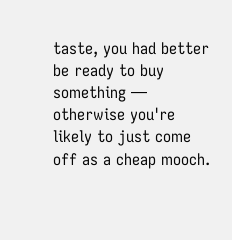taste, you had better be ready to buy something — otherwise you're likely to just come off as a cheap mooch.